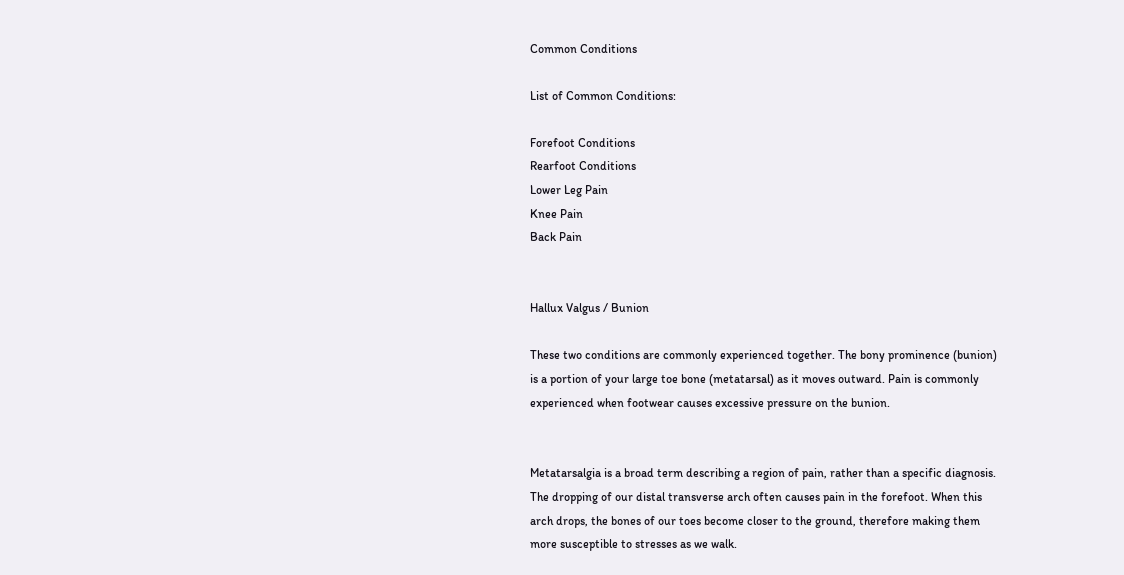Common Conditions

List of Common Conditions:

Forefoot Conditions
Rearfoot Conditions
Lower Leg Pain
Knee Pain
Back Pain


Hallux Valgus / Bunion

These two conditions are commonly experienced together. The bony prominence (bunion) is a portion of your large toe bone (metatarsal) as it moves outward. Pain is commonly experienced when footwear causes excessive pressure on the bunion.


Metatarsalgia is a broad term describing a region of pain, rather than a specific diagnosis. The dropping of our distal transverse arch often causes pain in the forefoot. When this arch drops, the bones of our toes become closer to the ground, therefore making them more susceptible to stresses as we walk.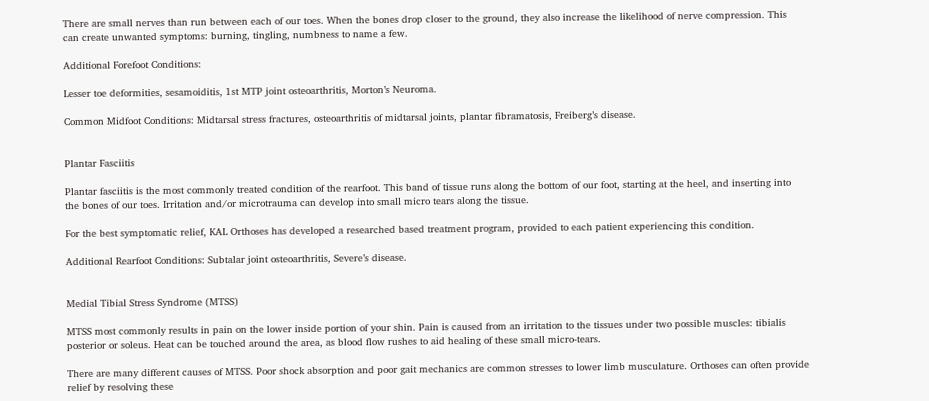There are small nerves than run between each of our toes. When the bones drop closer to the ground, they also increase the likelihood of nerve compression. This can create unwanted symptoms: burning, tingling, numbness to name a few.

Additional Forefoot Conditions:

Lesser toe deformities, sesamoiditis, 1st MTP joint osteoarthritis, Morton’s Neuroma.

Common Midfoot Conditions: Midtarsal stress fractures, osteoarthritis of midtarsal joints, plantar fibramatosis, Freiberg’s disease.


Plantar Fasciitis

Plantar fasciitis is the most commonly treated condition of the rearfoot. This band of tissue runs along the bottom of our foot, starting at the heel, and inserting into the bones of our toes. Irritation and/or microtrauma can develop into small micro tears along the tissue.

For the best symptomatic relief, KAL Orthoses has developed a researched based treatment program, provided to each patient experiencing this condition.

Additional Rearfoot Conditions: Subtalar joint osteoarthritis, Severe’s disease.


Medial Tibial Stress Syndrome (MTSS)

MTSS most commonly results in pain on the lower inside portion of your shin. Pain is caused from an irritation to the tissues under two possible muscles: tibialis posterior or soleus. Heat can be touched around the area, as blood flow rushes to aid healing of these small micro-tears.

There are many different causes of MTSS. Poor shock absorption and poor gait mechanics are common stresses to lower limb musculature. Orthoses can often provide relief by resolving these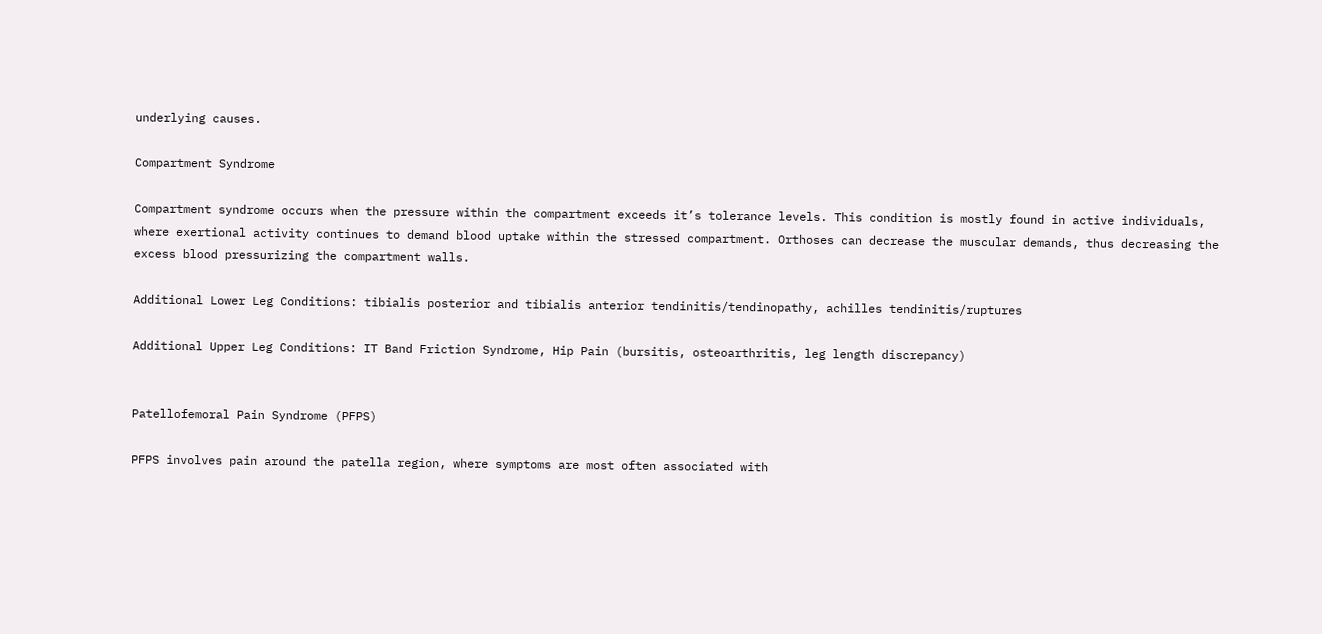underlying causes.

Compartment Syndrome

Compartment syndrome occurs when the pressure within the compartment exceeds it’s tolerance levels. This condition is mostly found in active individuals, where exertional activity continues to demand blood uptake within the stressed compartment. Orthoses can decrease the muscular demands, thus decreasing the excess blood pressurizing the compartment walls.

Additional Lower Leg Conditions: tibialis posterior and tibialis anterior tendinitis/tendinopathy, achilles tendinitis/ruptures

Additional Upper Leg Conditions: IT Band Friction Syndrome, Hip Pain (bursitis, osteoarthritis, leg length discrepancy)


Patellofemoral Pain Syndrome (PFPS)

PFPS involves pain around the patella region, where symptoms are most often associated with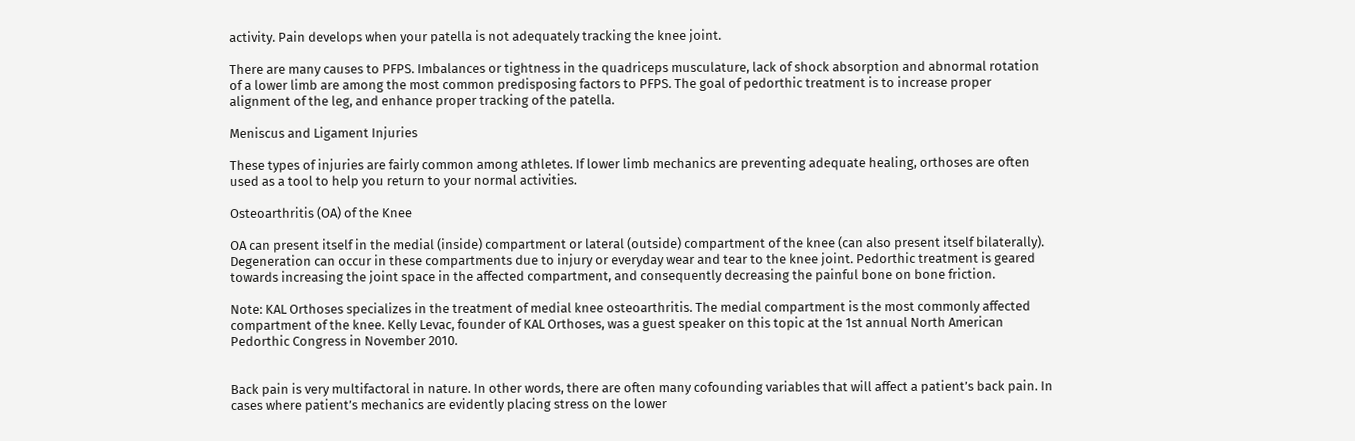activity. Pain develops when your patella is not adequately tracking the knee joint.

There are many causes to PFPS. Imbalances or tightness in the quadriceps musculature, lack of shock absorption and abnormal rotation of a lower limb are among the most common predisposing factors to PFPS. The goal of pedorthic treatment is to increase proper alignment of the leg, and enhance proper tracking of the patella.

Meniscus and Ligament Injuries

These types of injuries are fairly common among athletes. If lower limb mechanics are preventing adequate healing, orthoses are often used as a tool to help you return to your normal activities.

Osteoarthritis (OA) of the Knee

OA can present itself in the medial (inside) compartment or lateral (outside) compartment of the knee (can also present itself bilaterally). Degeneration can occur in these compartments due to injury or everyday wear and tear to the knee joint. Pedorthic treatment is geared towards increasing the joint space in the affected compartment, and consequently decreasing the painful bone on bone friction.

Note: KAL Orthoses specializes in the treatment of medial knee osteoarthritis. The medial compartment is the most commonly affected compartment of the knee. Kelly Levac, founder of KAL Orthoses, was a guest speaker on this topic at the 1st annual North American Pedorthic Congress in November 2010.


Back pain is very multifactoral in nature. In other words, there are often many cofounding variables that will affect a patient’s back pain. In cases where patient’s mechanics are evidently placing stress on the lower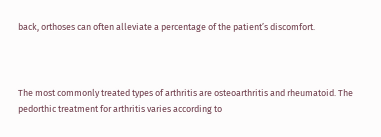back, orthoses can often alleviate a percentage of the patient’s discomfort.



The most commonly treated types of arthritis are osteoarthritis and rheumatoid. The pedorthic treatment for arthritis varies according to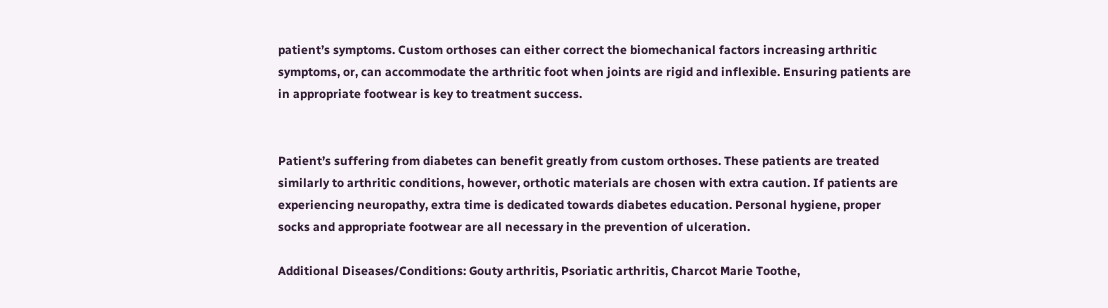patient’s symptoms. Custom orthoses can either correct the biomechanical factors increasing arthritic symptoms, or, can accommodate the arthritic foot when joints are rigid and inflexible. Ensuring patients are in appropriate footwear is key to treatment success.


Patient’s suffering from diabetes can benefit greatly from custom orthoses. These patients are treated similarly to arthritic conditions, however, orthotic materials are chosen with extra caution. If patients are experiencing neuropathy, extra time is dedicated towards diabetes education. Personal hygiene, proper socks and appropriate footwear are all necessary in the prevention of ulceration.

Additional Diseases/Conditions: Gouty arthritis, Psoriatic arthritis, Charcot Marie Toothe,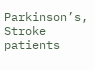Parkinson’s, Stroke patients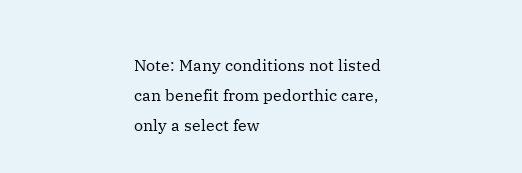Note: Many conditions not listed can benefit from pedorthic care, only a select few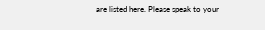are listed here. Please speak to your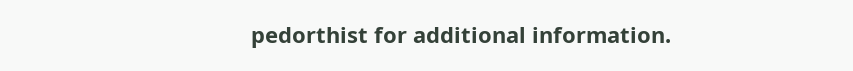pedorthist for additional information.